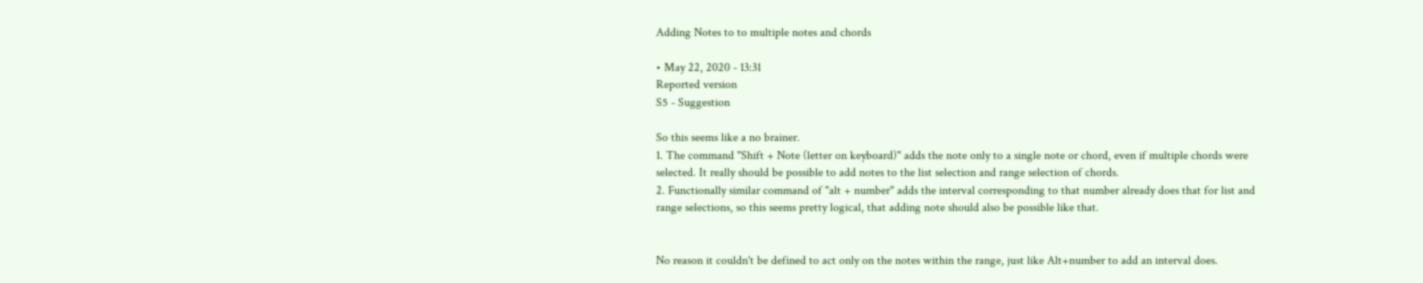Adding Notes to to multiple notes and chords

• May 22, 2020 - 13:31
Reported version
S5 - Suggestion

So this seems like a no brainer.
1. The command "Shift + Note (letter on keyboard)" adds the note only to a single note or chord, even if multiple chords were selected. It really should be possible to add notes to the list selection and range selection of chords.
2. Functionally similar command of "alt + number" adds the interval corresponding to that number already does that for list and range selections, so this seems pretty logical, that adding note should also be possible like that.


No reason it couldn't be defined to act only on the notes within the range, just like Alt+number to add an interval does.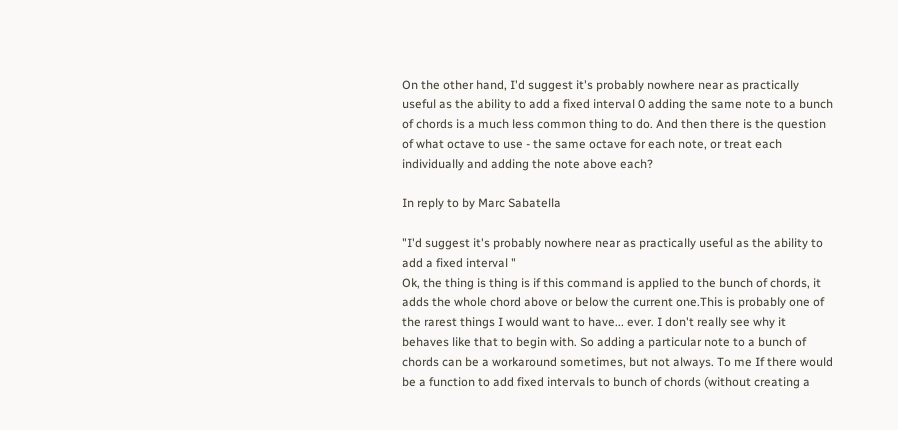On the other hand, I'd suggest it's probably nowhere near as practically useful as the ability to add a fixed interval 0 adding the same note to a bunch of chords is a much less common thing to do. And then there is the question of what octave to use - the same octave for each note, or treat each individually and adding the note above each?

In reply to by Marc Sabatella

"I'd suggest it's probably nowhere near as practically useful as the ability to add a fixed interval "
Ok, the thing is thing is if this command is applied to the bunch of chords, it adds the whole chord above or below the current one.This is probably one of the rarest things I would want to have... ever. I don't really see why it behaves like that to begin with. So adding a particular note to a bunch of chords can be a workaround sometimes, but not always. To me If there would be a function to add fixed intervals to bunch of chords (without creating a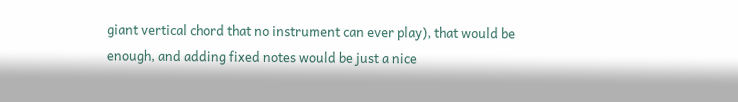giant vertical chord that no instrument can ever play), that would be enough, and adding fixed notes would be just a nice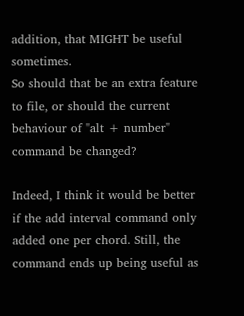addition, that MIGHT be useful sometimes.
So should that be an extra feature to file, or should the current behaviour of "alt + number" command be changed?

Indeed, I think it would be better if the add interval command only added one per chord. Still, the command ends up being useful as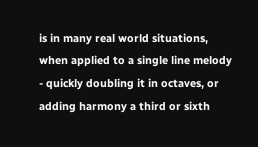is in many real world situations, when applied to a single line melody - quickly doubling it in octaves, or adding harmony a third or sixth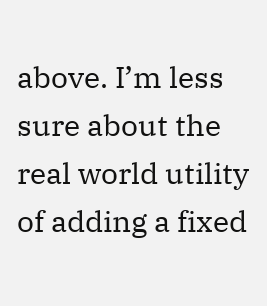above. I’m less sure about the real world utility of adding a fixed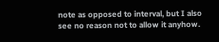note as opposed to interval, but I also see no reason not to allow it anyhow.